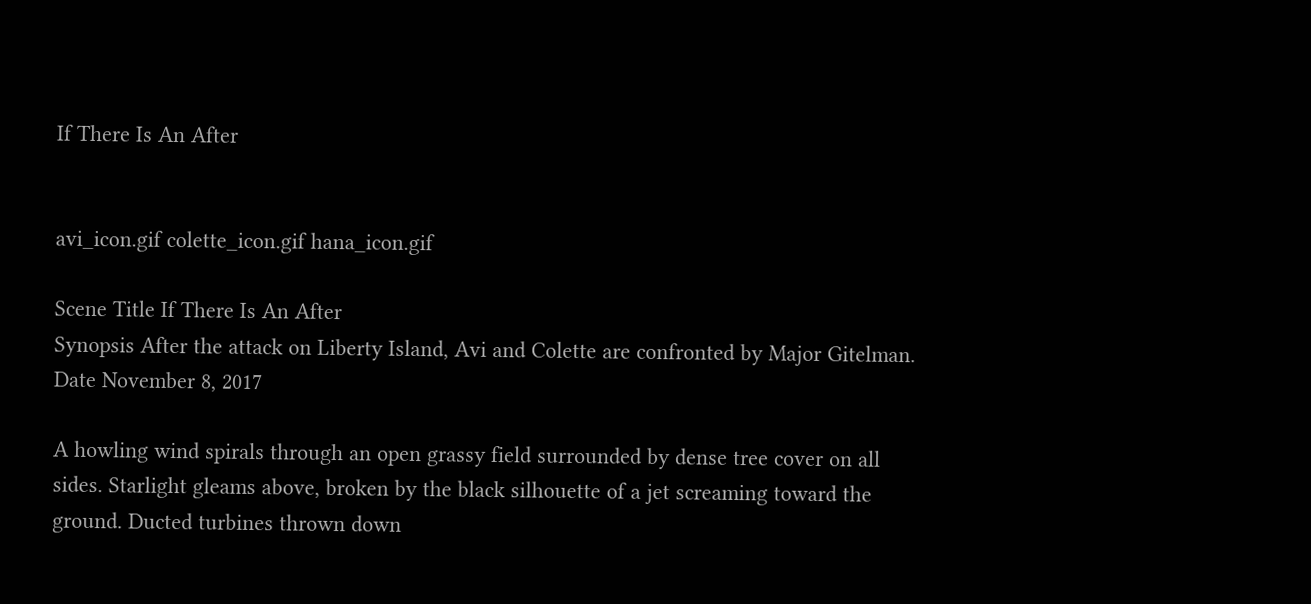If There Is An After


avi_icon.gif colette_icon.gif hana_icon.gif

Scene Title If There Is An After
Synopsis After the attack on Liberty Island, Avi and Colette are confronted by Major Gitelman.
Date November 8, 2017

A howling wind spirals through an open grassy field surrounded by dense tree cover on all sides. Starlight gleams above, broken by the black silhouette of a jet screaming toward the ground. Ducted turbines thrown down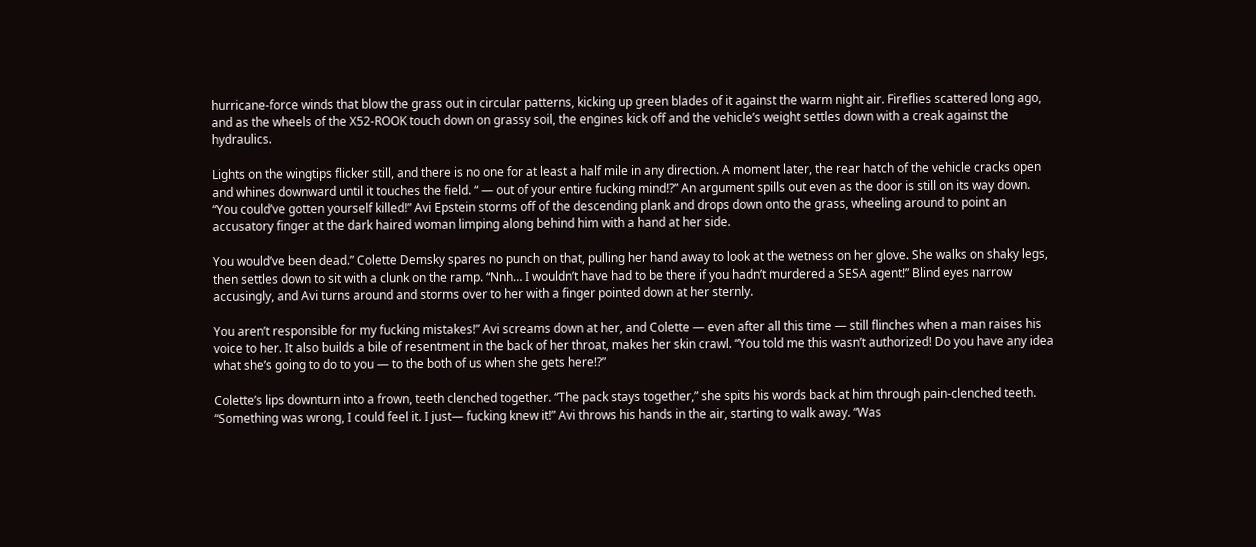hurricane-force winds that blow the grass out in circular patterns, kicking up green blades of it against the warm night air. Fireflies scattered long ago, and as the wheels of the X52-ROOK touch down on grassy soil, the engines kick off and the vehicle’s weight settles down with a creak against the hydraulics.

Lights on the wingtips flicker still, and there is no one for at least a half mile in any direction. A moment later, the rear hatch of the vehicle cracks open and whines downward until it touches the field. “ — out of your entire fucking mind!?” An argument spills out even as the door is still on its way down. “You could’ve gotten yourself killed!” Avi Epstein storms off of the descending plank and drops down onto the grass, wheeling around to point an accusatory finger at the dark haired woman limping along behind him with a hand at her side.

You would’ve been dead.” Colette Demsky spares no punch on that, pulling her hand away to look at the wetness on her glove. She walks on shaky legs, then settles down to sit with a clunk on the ramp. “Nnh… I wouldn’t have had to be there if you hadn’t murdered a SESA agent!” Blind eyes narrow accusingly, and Avi turns around and storms over to her with a finger pointed down at her sternly.

You aren’t responsible for my fucking mistakes!” Avi screams down at her, and Colette — even after all this time — still flinches when a man raises his voice to her. It also builds a bile of resentment in the back of her throat, makes her skin crawl. “You told me this wasn’t authorized! Do you have any idea what she’s going to do to you — to the both of us when she gets here!?”

Colette’s lips downturn into a frown, teeth clenched together. “The pack stays together,” she spits his words back at him through pain-clenched teeth. “Something was wrong, I could feel it. I just— fucking knew it!” Avi throws his hands in the air, starting to walk away. “Was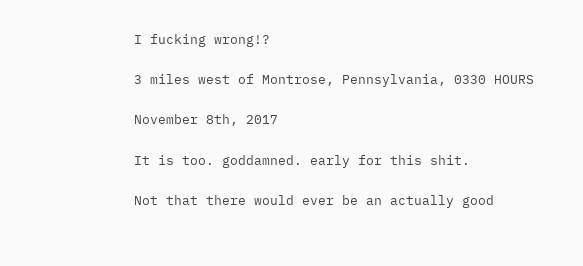I fucking wrong!?

3 miles west of Montrose, Pennsylvania, 0330 HOURS

November 8th, 2017

It is too. goddamned. early for this shit.

Not that there would ever be an actually good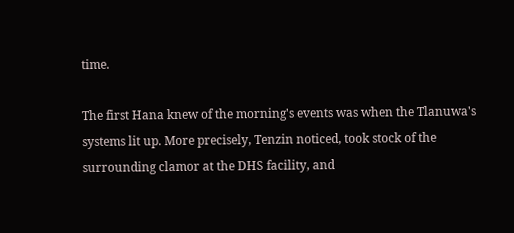time.

The first Hana knew of the morning's events was when the Tlanuwa's systems lit up. More precisely, Tenzin noticed, took stock of the surrounding clamor at the DHS facility, and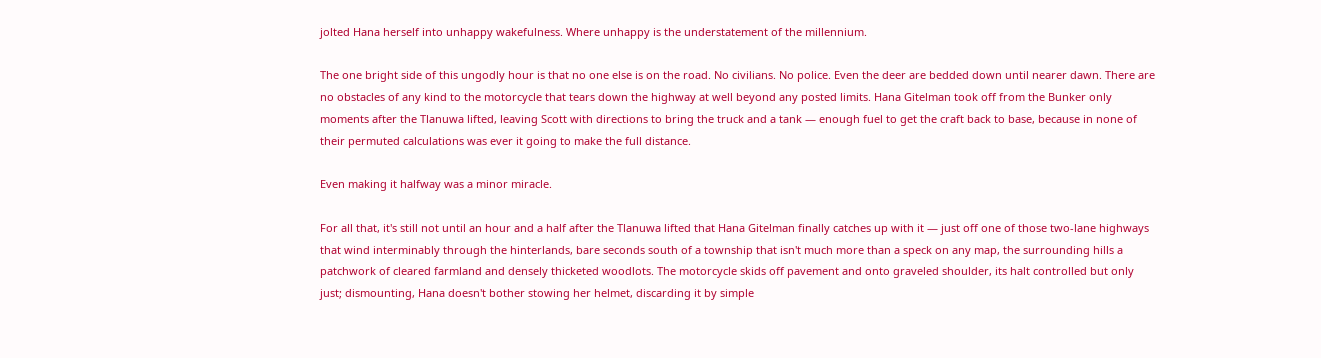jolted Hana herself into unhappy wakefulness. Where unhappy is the understatement of the millennium.

The one bright side of this ungodly hour is that no one else is on the road. No civilians. No police. Even the deer are bedded down until nearer dawn. There are no obstacles of any kind to the motorcycle that tears down the highway at well beyond any posted limits. Hana Gitelman took off from the Bunker only moments after the Tlanuwa lifted, leaving Scott with directions to bring the truck and a tank — enough fuel to get the craft back to base, because in none of their permuted calculations was ever it going to make the full distance.

Even making it halfway was a minor miracle.

For all that, it's still not until an hour and a half after the Tlanuwa lifted that Hana Gitelman finally catches up with it — just off one of those two-lane highways that wind interminably through the hinterlands, bare seconds south of a township that isn't much more than a speck on any map, the surrounding hills a patchwork of cleared farmland and densely thicketed woodlots. The motorcycle skids off pavement and onto graveled shoulder, its halt controlled but only just; dismounting, Hana doesn't bother stowing her helmet, discarding it by simple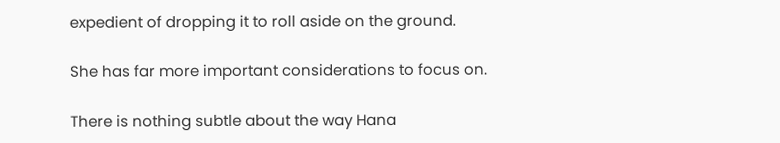expedient of dropping it to roll aside on the ground.

She has far more important considerations to focus on.

There is nothing subtle about the way Hana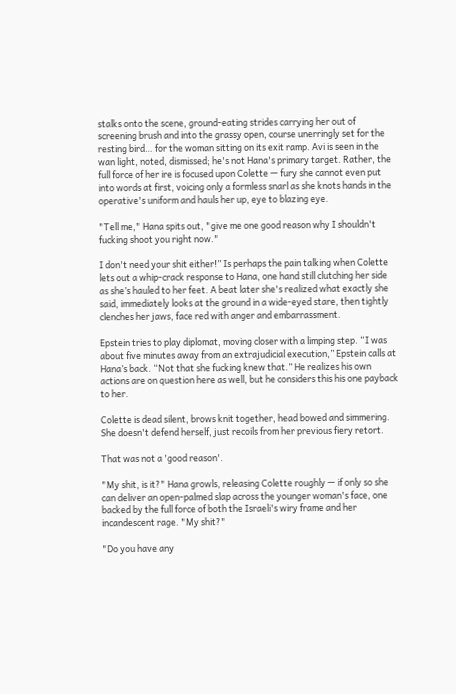stalks onto the scene, ground-eating strides carrying her out of screening brush and into the grassy open, course unerringly set for the resting bird… for the woman sitting on its exit ramp. Avi is seen in the wan light, noted, dismissed; he's not Hana's primary target. Rather, the full force of her ire is focused upon Colette — fury she cannot even put into words at first, voicing only a formless snarl as she knots hands in the operative's uniform and hauls her up, eye to blazing eye.

"Tell me," Hana spits out, "give me one good reason why I shouldn't fucking shoot you right now."

I don't need your shit either!” Is perhaps the pain talking when Colette lets out a whip-crack response to Hana, one hand still clutching her side as she’s hauled to her feet. A beat later she's realized what exactly she said, immediately looks at the ground in a wide-eyed stare, then tightly clenches her jaws, face red with anger and embarrassment.

Epstein tries to play diplomat, moving closer with a limping step. “I was about five minutes away from an extrajudicial execution,” Epstein calls at Hana’s back. “Not that she fucking knew that.” He realizes his own actions are on question here as well, but he considers this his one payback to her.

Colette is dead silent, brows knit together, head bowed and simmering. She doesn't defend herself, just recoils from her previous fiery retort.

That was not a 'good reason'.

"My shit, is it?" Hana growls, releasing Colette roughly — if only so she can deliver an open-palmed slap across the younger woman's face, one backed by the full force of both the Israeli's wiry frame and her incandescent rage. "My shit?"

"Do you have any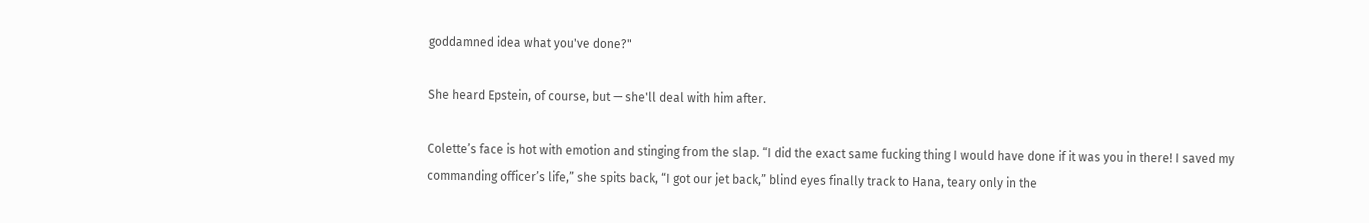goddamned idea what you've done?"

She heard Epstein, of course, but — she'll deal with him after.

Colette’s face is hot with emotion and stinging from the slap. “I did the exact same fucking thing I would have done if it was you in there! I saved my commanding officer’s life,” she spits back, “I got our jet back,” blind eyes finally track to Hana, teary only in the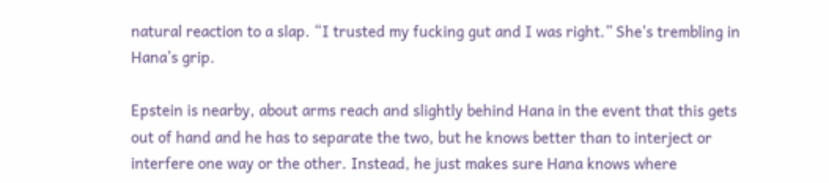natural reaction to a slap. “I trusted my fucking gut and I was right.” She's trembling in Hana’s grip.

Epstein is nearby, about arms reach and slightly behind Hana in the event that this gets out of hand and he has to separate the two, but he knows better than to interject or interfere one way or the other. Instead, he just makes sure Hana knows where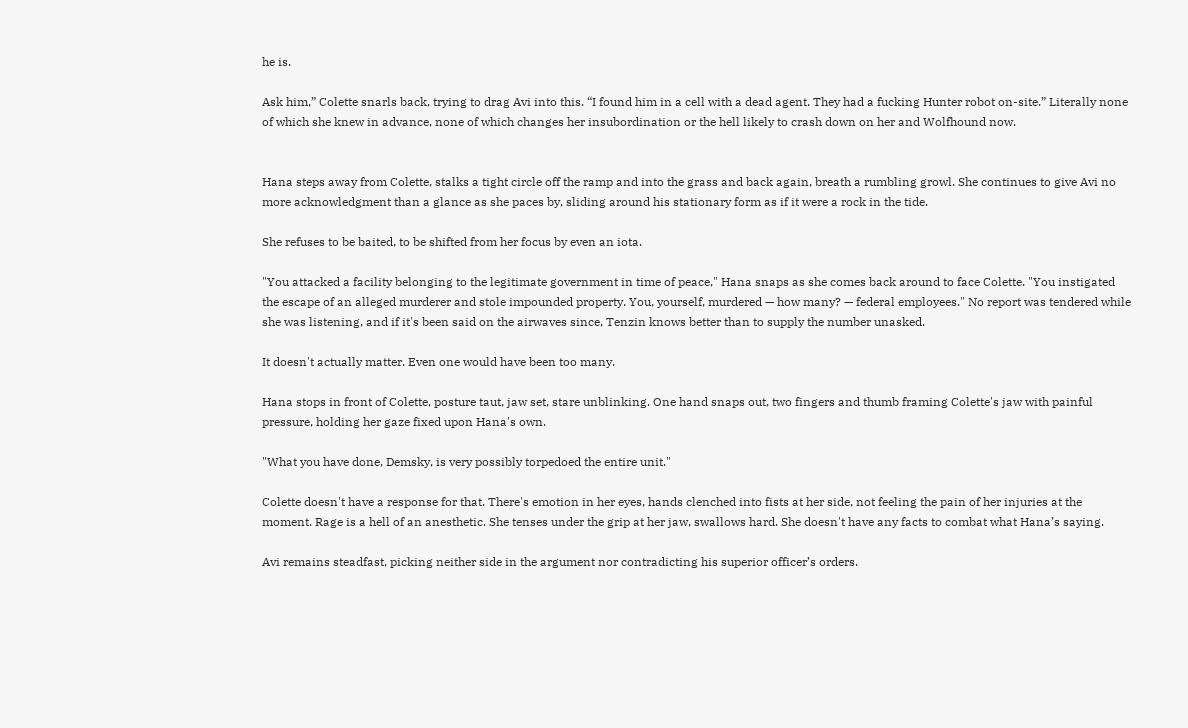he is.

Ask him,” Colette snarls back, trying to drag Avi into this. “I found him in a cell with a dead agent. They had a fucking Hunter robot on-site.” Literally none of which she knew in advance, none of which changes her insubordination or the hell likely to crash down on her and Wolfhound now.


Hana steps away from Colette, stalks a tight circle off the ramp and into the grass and back again, breath a rumbling growl. She continues to give Avi no more acknowledgment than a glance as she paces by, sliding around his stationary form as if it were a rock in the tide.

She refuses to be baited, to be shifted from her focus by even an iota.

"You attacked a facility belonging to the legitimate government in time of peace," Hana snaps as she comes back around to face Colette. "You instigated the escape of an alleged murderer and stole impounded property. You, yourself, murdered — how many? — federal employees." No report was tendered while she was listening, and if it's been said on the airwaves since, Tenzin knows better than to supply the number unasked.

It doesn't actually matter. Even one would have been too many.

Hana stops in front of Colette, posture taut, jaw set, stare unblinking. One hand snaps out, two fingers and thumb framing Colette's jaw with painful pressure, holding her gaze fixed upon Hana's own.

"What you have done, Demsky, is very possibly torpedoed the entire unit."

Colette doesn't have a response for that. There's emotion in her eyes, hands clenched into fists at her side, not feeling the pain of her injuries at the moment. Rage is a hell of an anesthetic. She tenses under the grip at her jaw, swallows hard. She doesn't have any facts to combat what Hana’s saying.

Avi remains steadfast, picking neither side in the argument nor contradicting his superior officer’s orders.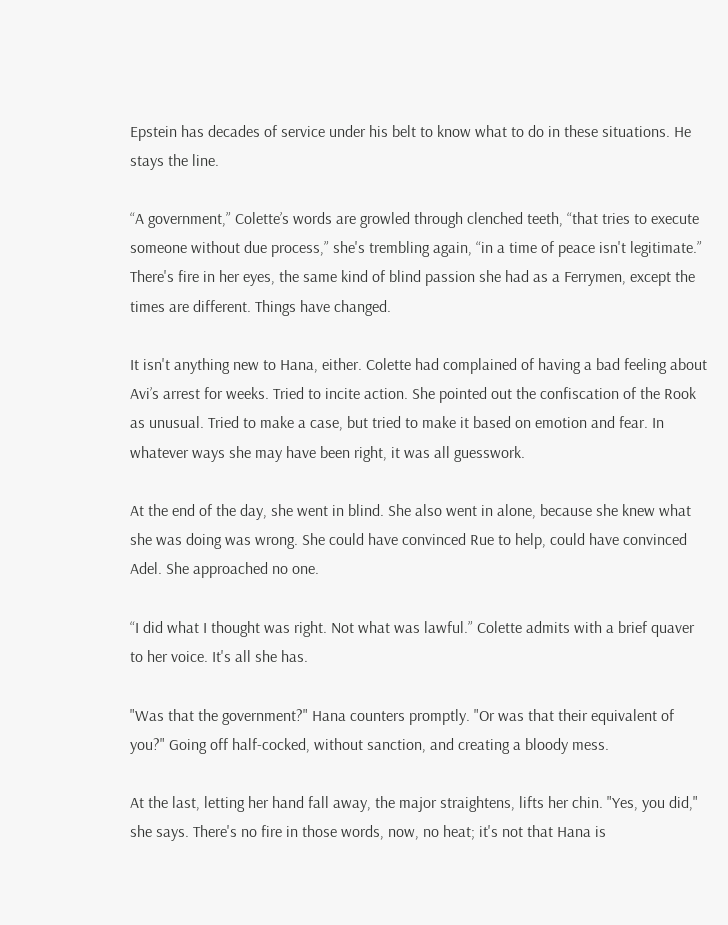Epstein has decades of service under his belt to know what to do in these situations. He stays the line.

“A government,” Colette’s words are growled through clenched teeth, “that tries to execute someone without due process,” she's trembling again, “in a time of peace isn't legitimate.” There's fire in her eyes, the same kind of blind passion she had as a Ferrymen, except the times are different. Things have changed.

It isn't anything new to Hana, either. Colette had complained of having a bad feeling about Avi’s arrest for weeks. Tried to incite action. She pointed out the confiscation of the Rook as unusual. Tried to make a case, but tried to make it based on emotion and fear. In whatever ways she may have been right, it was all guesswork.

At the end of the day, she went in blind. She also went in alone, because she knew what she was doing was wrong. She could have convinced Rue to help, could have convinced Adel. She approached no one.

“I did what I thought was right. Not what was lawful.” Colette admits with a brief quaver to her voice. It's all she has.

"Was that the government?" Hana counters promptly. "Or was that their equivalent of you?" Going off half-cocked, without sanction, and creating a bloody mess.

At the last, letting her hand fall away, the major straightens, lifts her chin. "Yes, you did," she says. There's no fire in those words, now, no heat; it's not that Hana is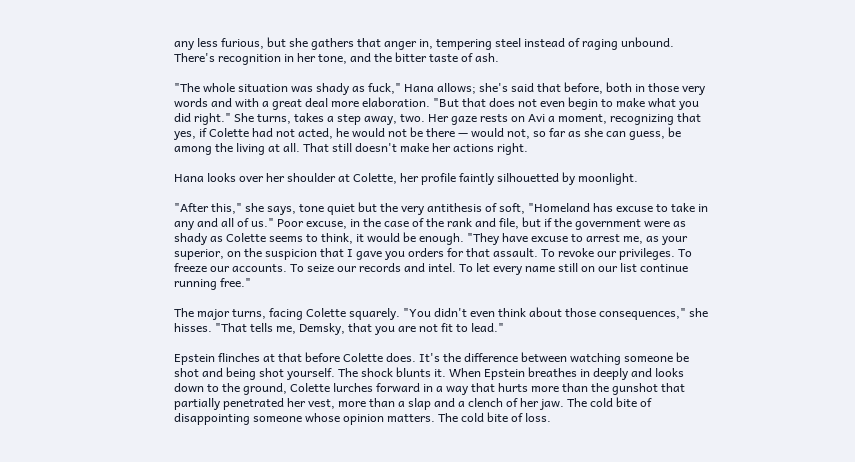any less furious, but she gathers that anger in, tempering steel instead of raging unbound. There's recognition in her tone, and the bitter taste of ash.

"The whole situation was shady as fuck," Hana allows; she's said that before, both in those very words and with a great deal more elaboration. "But that does not even begin to make what you did right." She turns, takes a step away, two. Her gaze rests on Avi a moment, recognizing that yes, if Colette had not acted, he would not be there — would not, so far as she can guess, be among the living at all. That still doesn't make her actions right.

Hana looks over her shoulder at Colette, her profile faintly silhouetted by moonlight.

"After this," she says, tone quiet but the very antithesis of soft, "Homeland has excuse to take in any and all of us." Poor excuse, in the case of the rank and file, but if the government were as shady as Colette seems to think, it would be enough. "They have excuse to arrest me, as your superior, on the suspicion that I gave you orders for that assault. To revoke our privileges. To freeze our accounts. To seize our records and intel. To let every name still on our list continue running free."

The major turns, facing Colette squarely. "You didn't even think about those consequences," she hisses. "That tells me, Demsky, that you are not fit to lead."

Epstein flinches at that before Colette does. It's the difference between watching someone be shot and being shot yourself. The shock blunts it. When Epstein breathes in deeply and looks down to the ground, Colette lurches forward in a way that hurts more than the gunshot that partially penetrated her vest, more than a slap and a clench of her jaw. The cold bite of disappointing someone whose opinion matters. The cold bite of loss.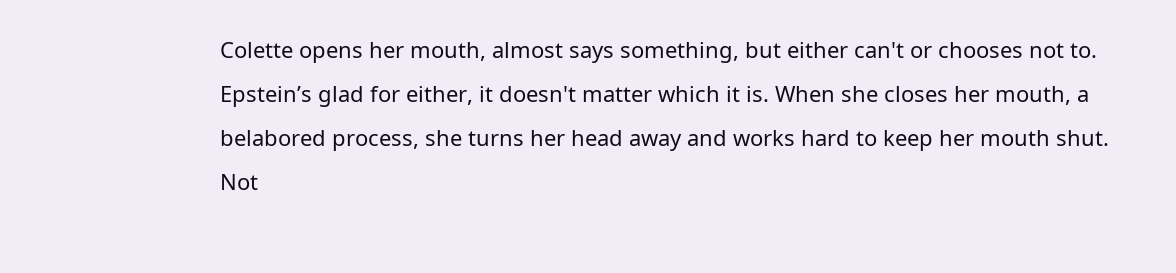Colette opens her mouth, almost says something, but either can't or chooses not to. Epstein’s glad for either, it doesn't matter which it is. When she closes her mouth, a belabored process, she turns her head away and works hard to keep her mouth shut. Not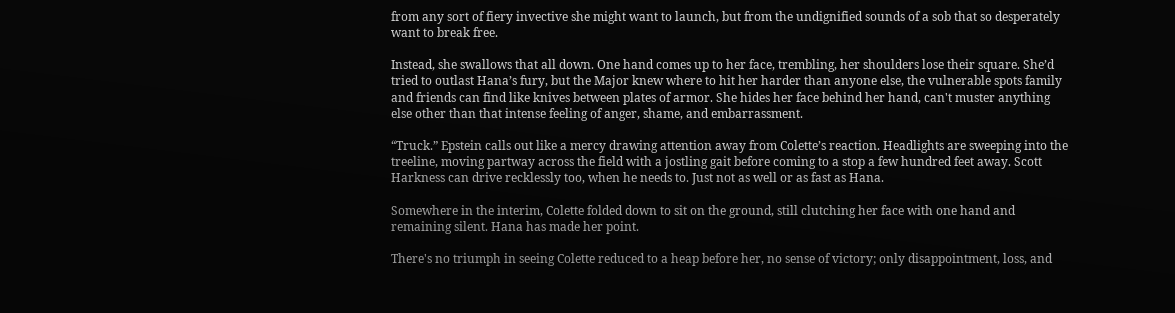from any sort of fiery invective she might want to launch, but from the undignified sounds of a sob that so desperately want to break free.

Instead, she swallows that all down. One hand comes up to her face, trembling, her shoulders lose their square. She’d tried to outlast Hana’s fury, but the Major knew where to hit her harder than anyone else, the vulnerable spots family and friends can find like knives between plates of armor. She hides her face behind her hand, can't muster anything else other than that intense feeling of anger, shame, and embarrassment.

“Truck.” Epstein calls out like a mercy drawing attention away from Colette’s reaction. Headlights are sweeping into the treeline, moving partway across the field with a jostling gait before coming to a stop a few hundred feet away. Scott Harkness can drive recklessly too, when he needs to. Just not as well or as fast as Hana.

Somewhere in the interim, Colette folded down to sit on the ground, still clutching her face with one hand and remaining silent. Hana has made her point.

There's no triumph in seeing Colette reduced to a heap before her, no sense of victory; only disappointment, loss, and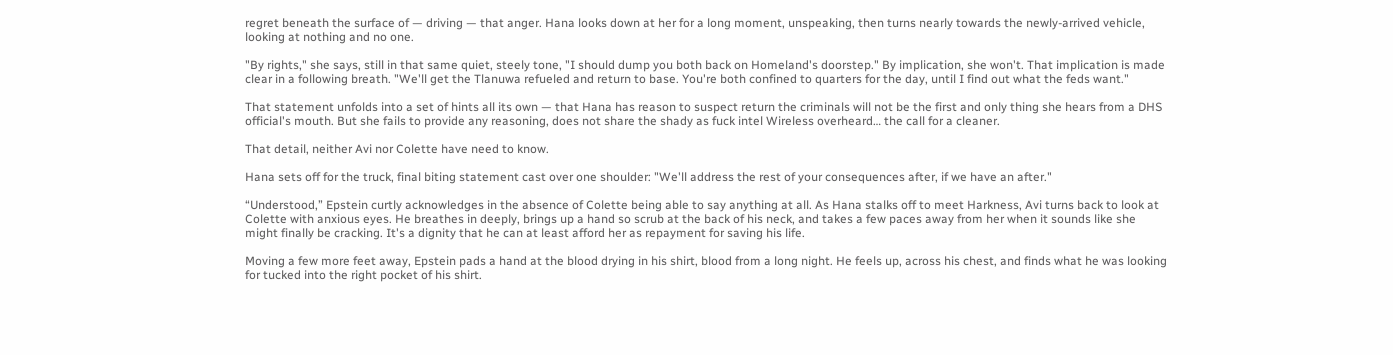regret beneath the surface of — driving — that anger. Hana looks down at her for a long moment, unspeaking, then turns nearly towards the newly-arrived vehicle, looking at nothing and no one.

"By rights," she says, still in that same quiet, steely tone, "I should dump you both back on Homeland's doorstep." By implication, she won't. That implication is made clear in a following breath. "We'll get the Tlanuwa refueled and return to base. You're both confined to quarters for the day, until I find out what the feds want."

That statement unfolds into a set of hints all its own — that Hana has reason to suspect return the criminals will not be the first and only thing she hears from a DHS official's mouth. But she fails to provide any reasoning, does not share the shady as fuck intel Wireless overheard… the call for a cleaner.

That detail, neither Avi nor Colette have need to know.

Hana sets off for the truck, final biting statement cast over one shoulder: "We'll address the rest of your consequences after, if we have an after."

“Understood,” Epstein curtly acknowledges in the absence of Colette being able to say anything at all. As Hana stalks off to meet Harkness, Avi turns back to look at Colette with anxious eyes. He breathes in deeply, brings up a hand so scrub at the back of his neck, and takes a few paces away from her when it sounds like she might finally be cracking. It's a dignity that he can at least afford her as repayment for saving his life.

Moving a few more feet away, Epstein pads a hand at the blood drying in his shirt, blood from a long night. He feels up, across his chest, and finds what he was looking for tucked into the right pocket of his shirt.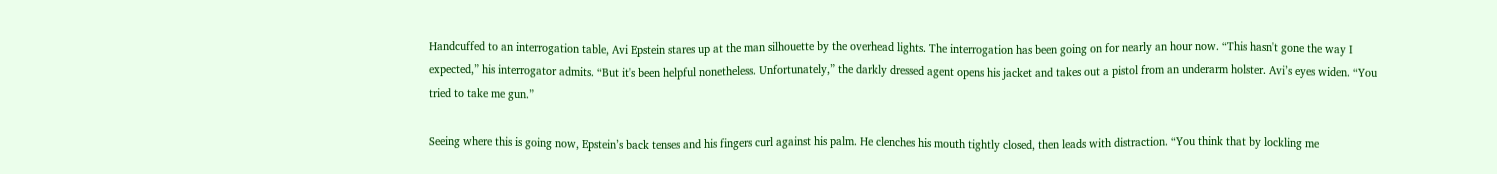Handcuffed to an interrogation table, Avi Epstein stares up at the man silhouette by the overhead lights. The interrogation has been going on for nearly an hour now. “This hasn't gone the way I expected,” his interrogator admits. “But it's been helpful nonetheless. Unfortunately,” the darkly dressed agent opens his jacket and takes out a pistol from an underarm holster. Avi’s eyes widen. “You tried to take me gun.”

Seeing where this is going now, Epstein’s back tenses and his fingers curl against his palm. He clenches his mouth tightly closed, then leads with distraction. “You think that by lockling me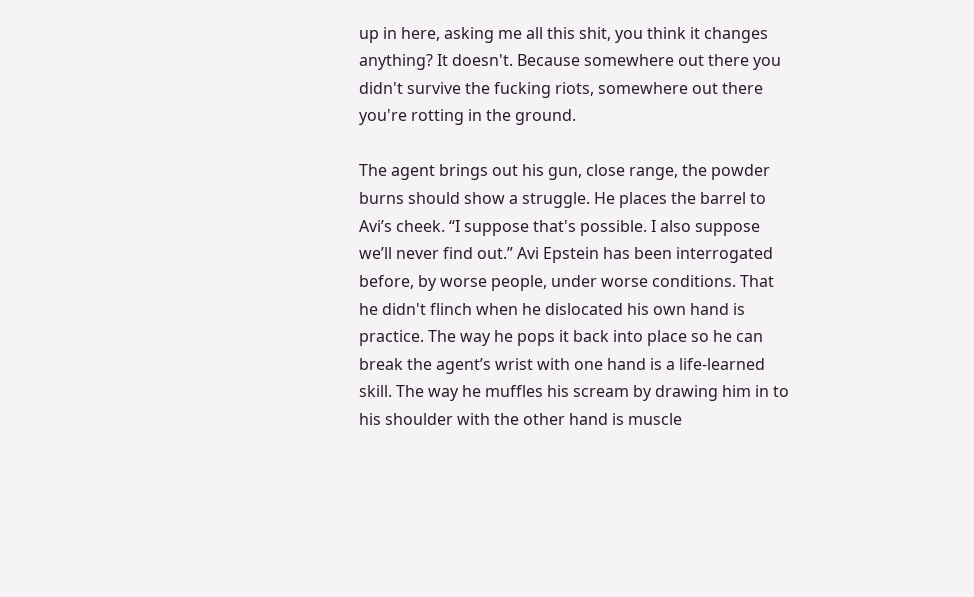up in here, asking me all this shit, you think it changes anything? It doesn't. Because somewhere out there you didn't survive the fucking riots, somewhere out there you're rotting in the ground.

The agent brings out his gun, close range, the powder burns should show a struggle. He places the barrel to Avi’s cheek. “I suppose that's possible. I also suppose we’ll never find out.” Avi Epstein has been interrogated before, by worse people, under worse conditions. That he didn't flinch when he dislocated his own hand is practice. The way he pops it back into place so he can break the agent’s wrist with one hand is a life-learned skill. The way he muffles his scream by drawing him in to his shoulder with the other hand is muscle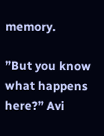memory.

”But you know what happens here?” Avi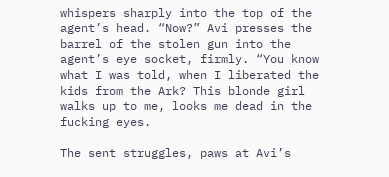whispers sharply into the top of the agent’s head. “Now?” Avi presses the barrel of the stolen gun into the agent’s eye socket, firmly. “You know what I was told, when I liberated the kids from the Ark? This blonde girl walks up to me, looks me dead in the fucking eyes.

The sent struggles, paws at Avi’s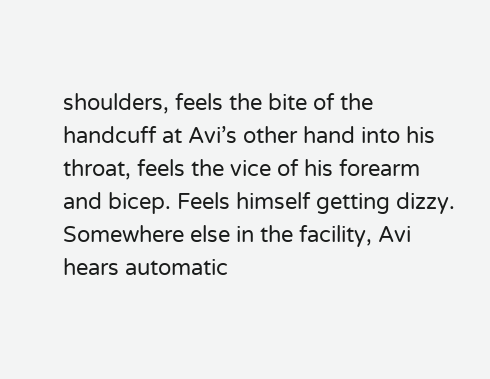shoulders, feels the bite of the handcuff at Avi’s other hand into his throat, feels the vice of his forearm and bicep. Feels himself getting dizzy. Somewhere else in the facility, Avi hears automatic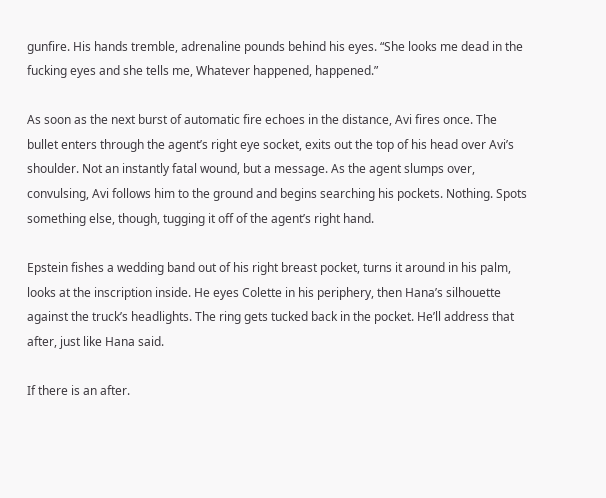gunfire. His hands tremble, adrenaline pounds behind his eyes. “She looks me dead in the fucking eyes and she tells me, Whatever happened, happened.”

As soon as the next burst of automatic fire echoes in the distance, Avi fires once. The bullet enters through the agent’s right eye socket, exits out the top of his head over Avi’s shoulder. Not an instantly fatal wound, but a message. As the agent slumps over, convulsing, Avi follows him to the ground and begins searching his pockets. Nothing. Spots something else, though, tugging it off of the agent’s right hand.

Epstein fishes a wedding band out of his right breast pocket, turns it around in his palm, looks at the inscription inside. He eyes Colette in his periphery, then Hana’s silhouette against the truck’s headlights. The ring gets tucked back in the pocket. He’ll address that after, just like Hana said.

If there is an after.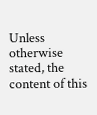Unless otherwise stated, the content of this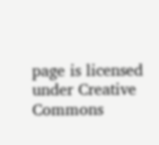page is licensed under Creative Commons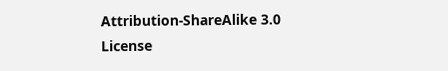Attribution-ShareAlike 3.0 License